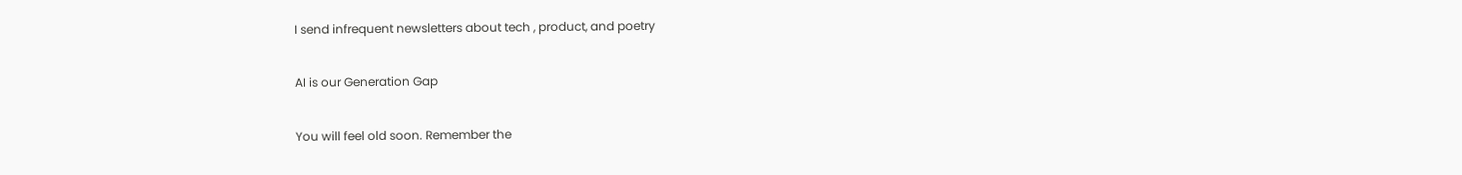I send infrequent newsletters about tech , product, and poetry

AI is our Generation Gap

You will feel old soon. Remember the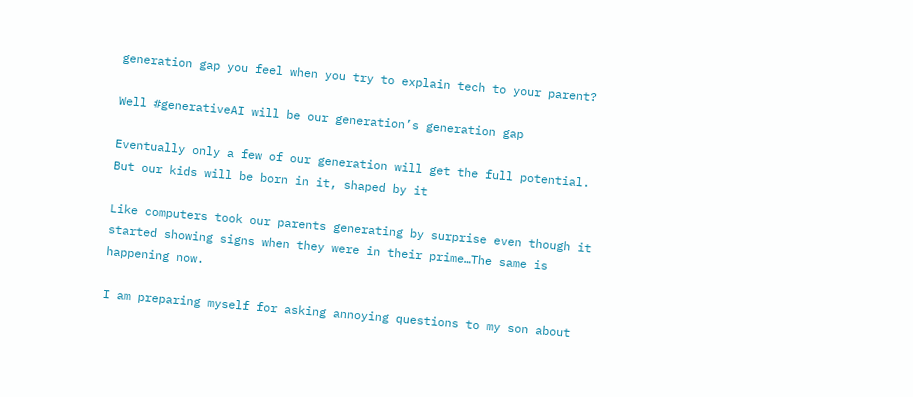generation gap you feel when you try to explain tech to your parent?

Well #generativeAI will be our generation’s generation gap

Eventually only a few of our generation will get the full potential.
But our kids will be born in it, shaped by it

Like computers took our parents generating by surprise even though it started showing signs when they were in their prime…The same is happening now.

I am preparing myself for asking annoying questions to my son about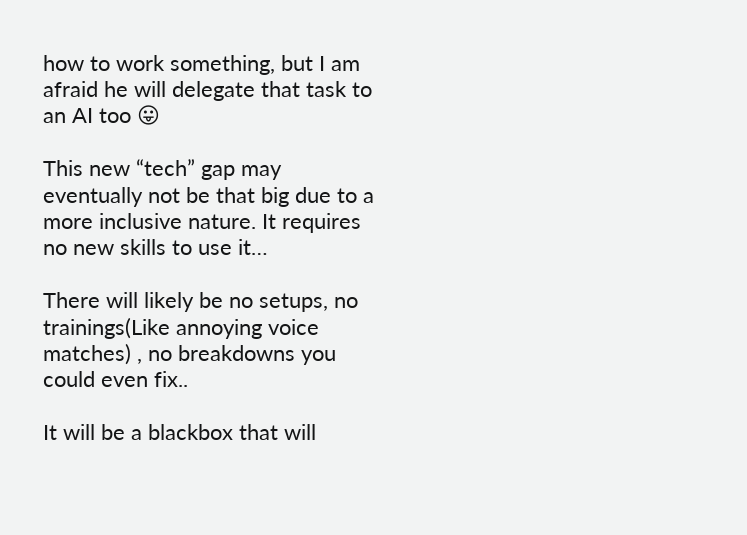how to work something, but I am afraid he will delegate that task to an AI too 😛

This new “tech” gap may eventually not be that big due to a more inclusive nature. It requires no new skills to use it…

There will likely be no setups, no trainings(Like annoying voice matches) , no breakdowns you could even fix..

It will be a blackbox that will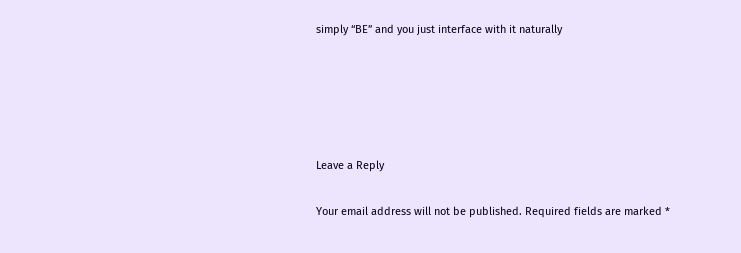simply “BE” and you just interface with it naturally





Leave a Reply

Your email address will not be published. Required fields are marked *